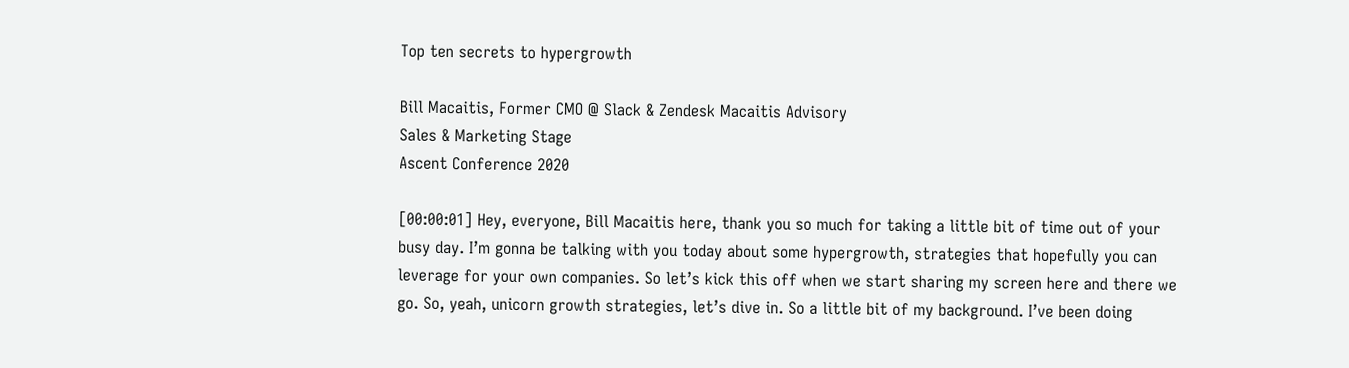Top ten secrets to hypergrowth

Bill Macaitis, Former CMO @ Slack & Zendesk Macaitis Advisory
Sales & Marketing Stage
Ascent Conference 2020

[00:00:01] Hey, everyone, Bill Macaitis here, thank you so much for taking a little bit of time out of your busy day. I’m gonna be talking with you today about some hypergrowth, strategies that hopefully you can leverage for your own companies. So let’s kick this off when we start sharing my screen here and there we go. So, yeah, unicorn growth strategies, let’s dive in. So a little bit of my background. I’ve been doing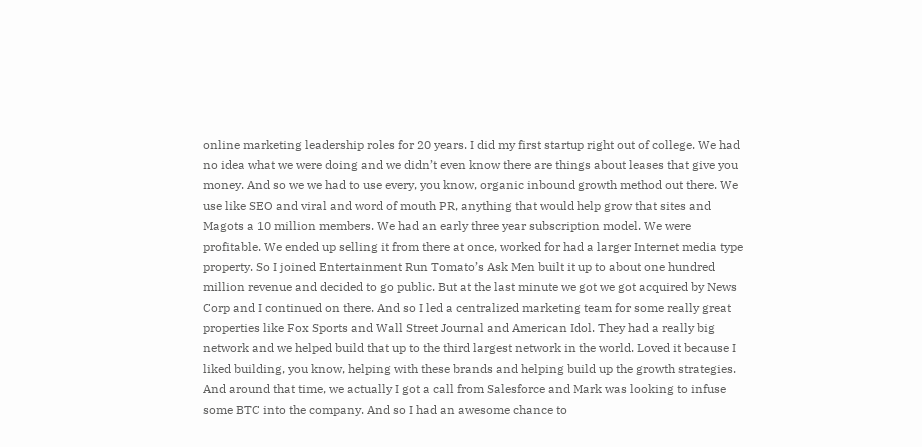online marketing leadership roles for 20 years. I did my first startup right out of college. We had no idea what we were doing and we didn’t even know there are things about leases that give you money. And so we we had to use every, you know, organic inbound growth method out there. We use like SEO and viral and word of mouth PR, anything that would help grow that sites and Magots a 10 million members. We had an early three year subscription model. We were profitable. We ended up selling it from there at once, worked for had a larger Internet media type property. So I joined Entertainment Run Tomato’s Ask Men built it up to about one hundred million revenue and decided to go public. But at the last minute we got we got acquired by News Corp and I continued on there. And so I led a centralized marketing team for some really great properties like Fox Sports and Wall Street Journal and American Idol. They had a really big network and we helped build that up to the third largest network in the world. Loved it because I liked building, you know, helping with these brands and helping build up the growth strategies. And around that time, we actually I got a call from Salesforce and Mark was looking to infuse some BTC into the company. And so I had an awesome chance to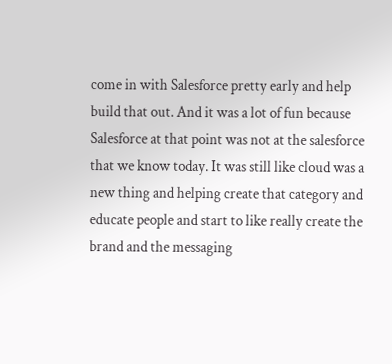come in with Salesforce pretty early and help build that out. And it was a lot of fun because Salesforce at that point was not at the salesforce that we know today. It was still like cloud was a new thing and helping create that category and educate people and start to like really create the brand and the messaging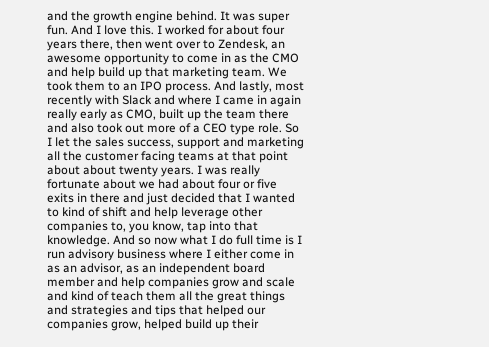and the growth engine behind. It was super fun. And I love this. I worked for about four years there, then went over to Zendesk, an awesome opportunity to come in as the CMO and help build up that marketing team. We took them to an IPO process. And lastly, most recently with Slack and where I came in again really early as CMO, built up the team there and also took out more of a CEO type role. So I let the sales success, support and marketing all the customer facing teams at that point about about twenty years. I was really fortunate about we had about four or five exits in there and just decided that I wanted to kind of shift and help leverage other companies to, you know, tap into that knowledge. And so now what I do full time is I run advisory business where I either come in as an advisor, as an independent board member and help companies grow and scale and kind of teach them all the great things and strategies and tips that helped our companies grow, helped build up their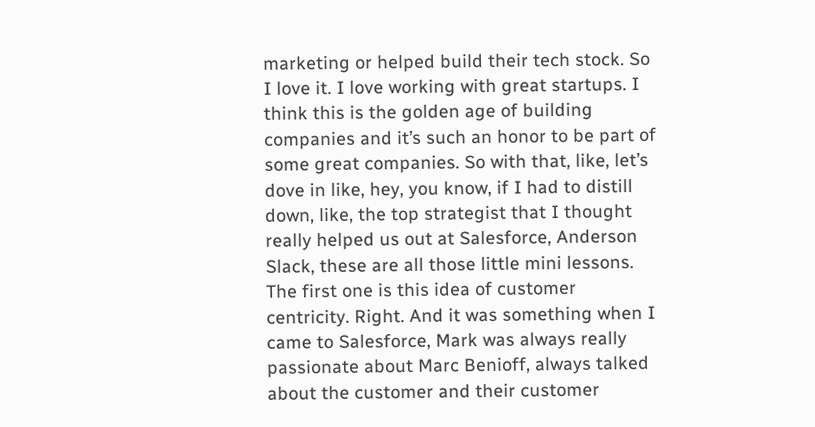marketing or helped build their tech stock. So I love it. I love working with great startups. I think this is the golden age of building companies and it’s such an honor to be part of some great companies. So with that, like, let’s dove in like, hey, you know, if I had to distill down, like, the top strategist that I thought really helped us out at Salesforce, Anderson Slack, these are all those little mini lessons. The first one is this idea of customer centricity. Right. And it was something when I came to Salesforce, Mark was always really passionate about Marc Benioff, always talked about the customer and their customer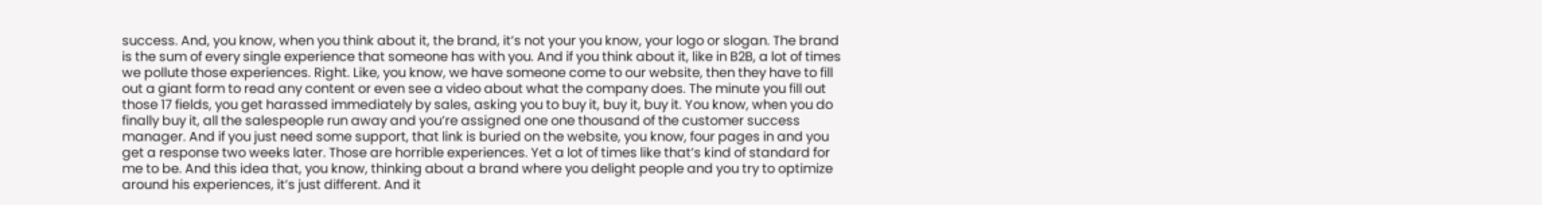success. And, you know, when you think about it, the brand, it’s not your you know, your logo or slogan. The brand is the sum of every single experience that someone has with you. And if you think about it, like in B2B, a lot of times we pollute those experiences. Right. Like, you know, we have someone come to our website, then they have to fill out a giant form to read any content or even see a video about what the company does. The minute you fill out those 17 fields, you get harassed immediately by sales, asking you to buy it, buy it, buy it. You know, when you do finally buy it, all the salespeople run away and you’re assigned one one thousand of the customer success manager. And if you just need some support, that link is buried on the website, you know, four pages in and you get a response two weeks later. Those are horrible experiences. Yet a lot of times like that’s kind of standard for me to be. And this idea that, you know, thinking about a brand where you delight people and you try to optimize around his experiences, it’s just different. And it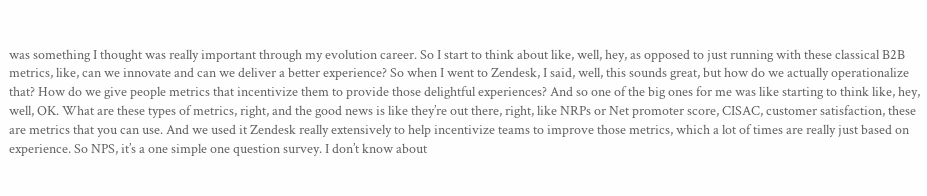was something I thought was really important through my evolution career. So I start to think about like, well, hey, as opposed to just running with these classical B2B metrics, like, can we innovate and can we deliver a better experience? So when I went to Zendesk, I said, well, this sounds great, but how do we actually operationalize that? How do we give people metrics that incentivize them to provide those delightful experiences? And so one of the big ones for me was like starting to think like, hey, well, OK. What are these types of metrics, right, and the good news is like they’re out there, right, like NRPs or Net promoter score, CISAC, customer satisfaction, these are metrics that you can use. And we used it Zendesk really extensively to help incentivize teams to improve those metrics, which a lot of times are really just based on experience. So NPS, it’s a one simple one question survey. I don’t know about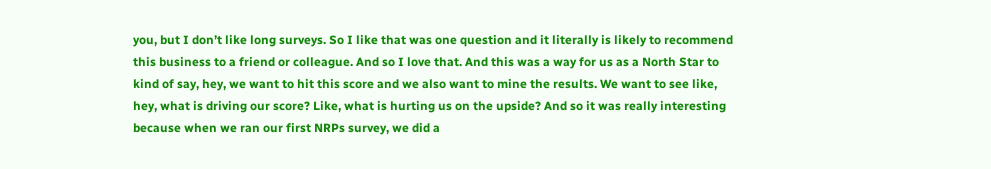you, but I don’t like long surveys. So I like that was one question and it literally is likely to recommend this business to a friend or colleague. And so I love that. And this was a way for us as a North Star to kind of say, hey, we want to hit this score and we also want to mine the results. We want to see like, hey, what is driving our score? Like, what is hurting us on the upside? And so it was really interesting because when we ran our first NRPs survey, we did a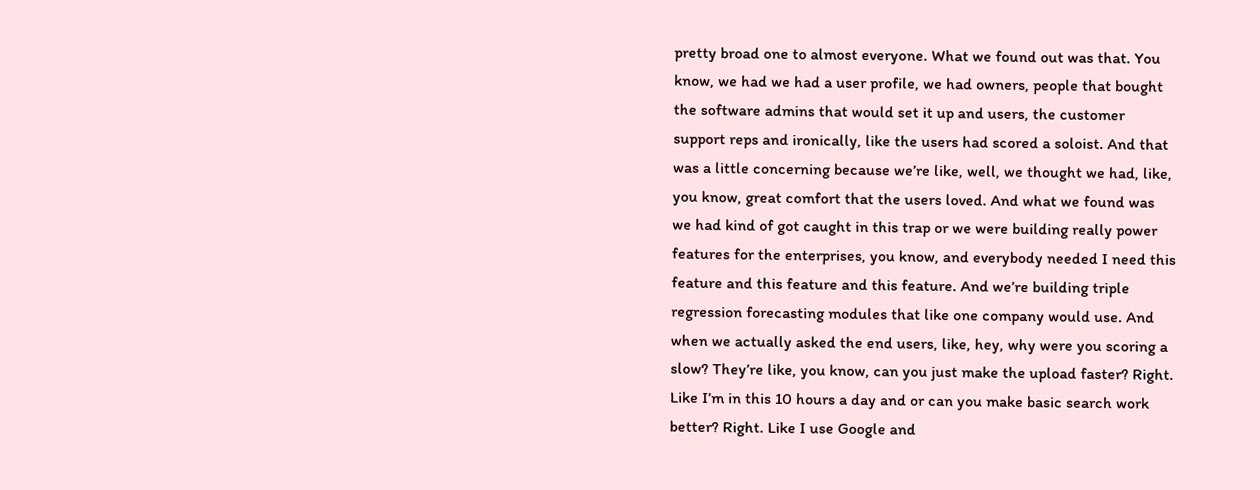pretty broad one to almost everyone. What we found out was that. You know, we had we had a user profile, we had owners, people that bought the software admins that would set it up and users, the customer support reps and ironically, like the users had scored a soloist. And that was a little concerning because we’re like, well, we thought we had, like, you know, great comfort that the users loved. And what we found was we had kind of got caught in this trap or we were building really power features for the enterprises, you know, and everybody needed I need this feature and this feature and this feature. And we’re building triple regression forecasting modules that like one company would use. And when we actually asked the end users, like, hey, why were you scoring a slow? They’re like, you know, can you just make the upload faster? Right. Like I’m in this 10 hours a day and or can you make basic search work better? Right. Like I use Google and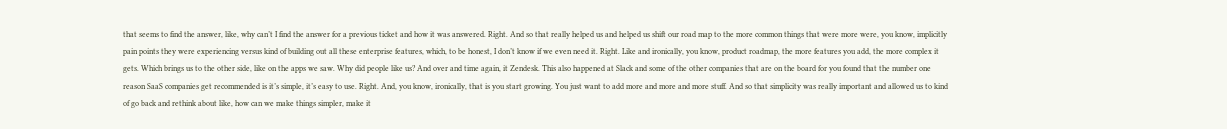that seems to find the answer, like, why can’t I find the answer for a previous ticket and how it was answered. Right. And so that really helped us and helped us shift our road map to the more common things that were more were, you know, implicitly pain points they were experiencing versus kind of building out all these enterprise features, which, to be honest, I don’t know if we even need it. Right. Like and ironically, you know, product roadmap, the more features you add, the more complex it gets. Which brings us to the other side, like on the apps we saw. Why did people like us? And over and time again, it Zendesk. This also happened at Slack and some of the other companies that are on the board for you found that the number one reason SaaS companies get recommended is it’s simple, it’s easy to use. Right. And, you know, ironically, that is you start growing. You just want to add more and more and more stuff. And so that simplicity was really important and allowed us to kind of go back and rethink about like, how can we make things simpler, make it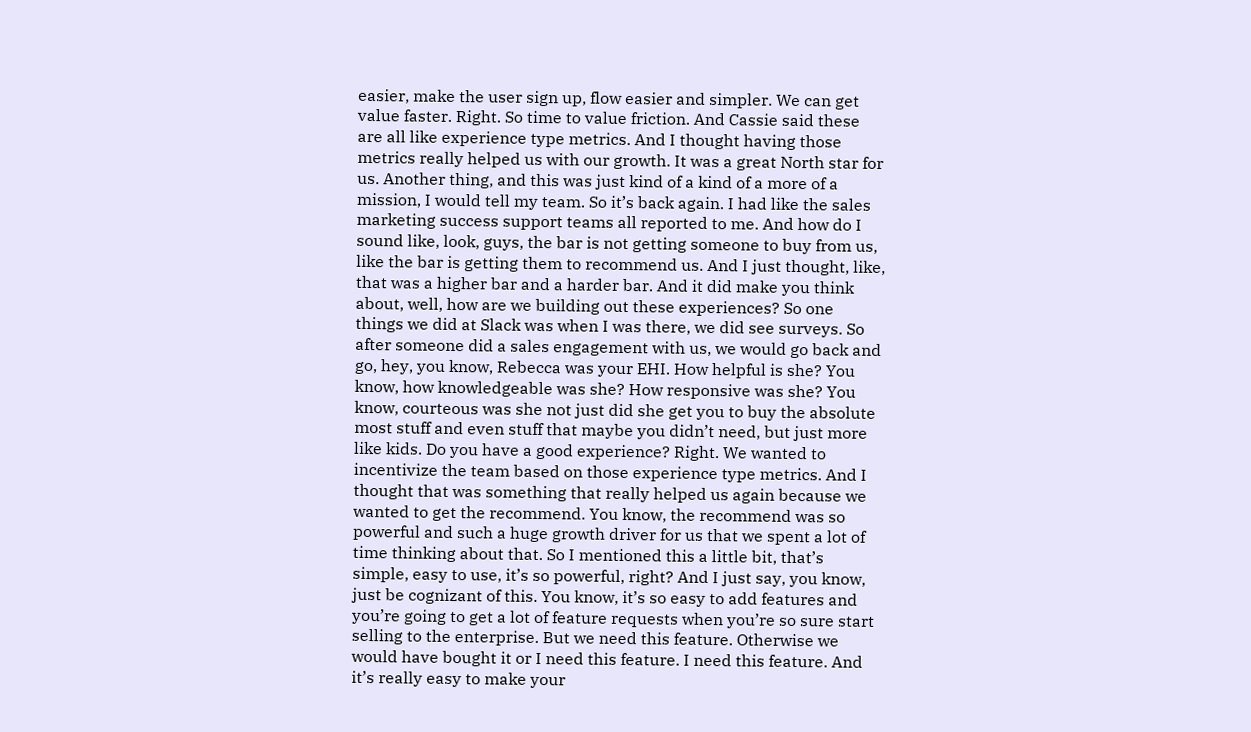easier, make the user sign up, flow easier and simpler. We can get value faster. Right. So time to value friction. And Cassie said these are all like experience type metrics. And I thought having those metrics really helped us with our growth. It was a great North star for us. Another thing, and this was just kind of a kind of a more of a mission, I would tell my team. So it’s back again. I had like the sales marketing success support teams all reported to me. And how do I sound like, look, guys, the bar is not getting someone to buy from us, like the bar is getting them to recommend us. And I just thought, like, that was a higher bar and a harder bar. And it did make you think about, well, how are we building out these experiences? So one things we did at Slack was when I was there, we did see surveys. So after someone did a sales engagement with us, we would go back and go, hey, you know, Rebecca was your EHI. How helpful is she? You know, how knowledgeable was she? How responsive was she? You know, courteous was she not just did she get you to buy the absolute most stuff and even stuff that maybe you didn’t need, but just more like kids. Do you have a good experience? Right. We wanted to incentivize the team based on those experience type metrics. And I thought that was something that really helped us again because we wanted to get the recommend. You know, the recommend was so powerful and such a huge growth driver for us that we spent a lot of time thinking about that. So I mentioned this a little bit, that’s simple, easy to use, it’s so powerful, right? And I just say, you know, just be cognizant of this. You know, it’s so easy to add features and you’re going to get a lot of feature requests when you’re so sure start selling to the enterprise. But we need this feature. Otherwise we would have bought it or I need this feature. I need this feature. And it’s really easy to make your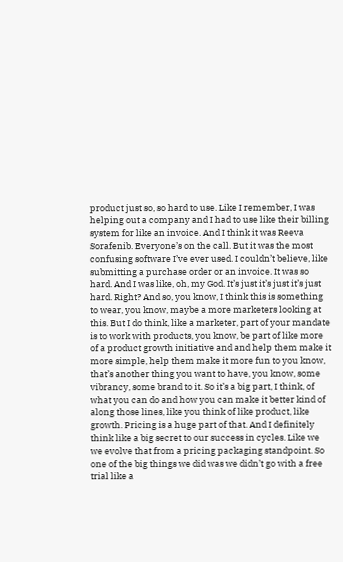product just so, so hard to use. Like I remember, I was helping out a company and I had to use like their billing system for like an invoice. And I think it was Reeva Sorafenib. Everyone’s on the call. But it was the most confusing software I’ve ever used. I couldn’t believe, like submitting a purchase order or an invoice. It was so hard. And I was like, oh, my God. It’s just it’s just it’s just hard. Right? And so, you know, I think this is something to wear, you know, maybe a more marketers looking at this. But I do think, like a marketer, part of your mandate is to work with products, you know, be part of like more of a product growth initiative and and help them make it more simple, help them make it more fun to you know, that’s another thing you want to have, you know, some vibrancy, some brand to it. So it’s a big part, I think, of what you can do and how you can make it better kind of along those lines, like you think of like product, like growth. Pricing is a huge part of that. And I definitely think like a big secret to our success in cycles. Like we we evolve that from a pricing packaging standpoint. So one of the big things we did was we didn’t go with a free trial like a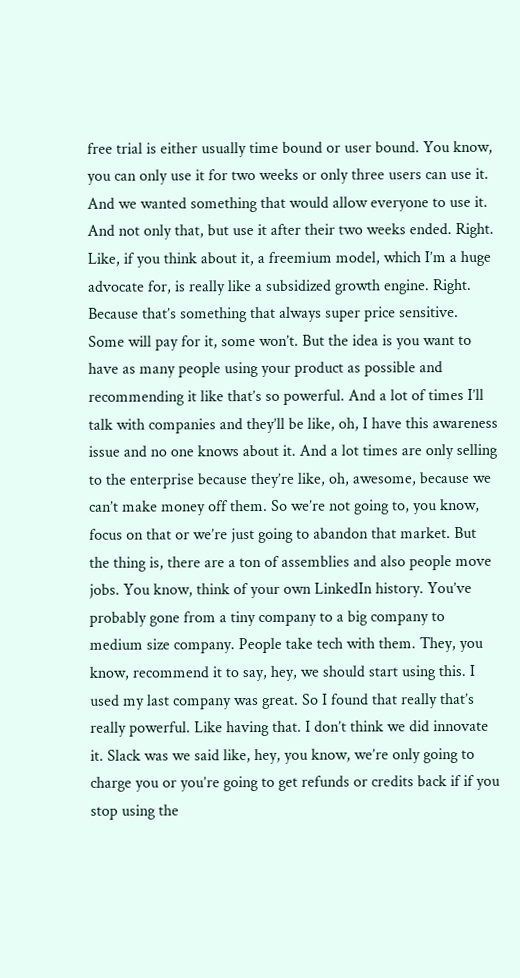free trial is either usually time bound or user bound. You know, you can only use it for two weeks or only three users can use it. And we wanted something that would allow everyone to use it. And not only that, but use it after their two weeks ended. Right. Like, if you think about it, a freemium model, which I’m a huge advocate for, is really like a subsidized growth engine. Right. Because that’s something that always super price sensitive. Some will pay for it, some won’t. But the idea is you want to have as many people using your product as possible and recommending it like that’s so powerful. And a lot of times I’ll talk with companies and they’ll be like, oh, I have this awareness issue and no one knows about it. And a lot times are only selling to the enterprise because they’re like, oh, awesome, because we can’t make money off them. So we’re not going to, you know, focus on that or we’re just going to abandon that market. But the thing is, there are a ton of assemblies and also people move jobs. You know, think of your own LinkedIn history. You’ve probably gone from a tiny company to a big company to medium size company. People take tech with them. They, you know, recommend it to say, hey, we should start using this. I used my last company was great. So I found that really that’s really powerful. Like having that. I don’t think we did innovate it. Slack was we said like, hey, you know, we’re only going to charge you or you’re going to get refunds or credits back if if you stop using the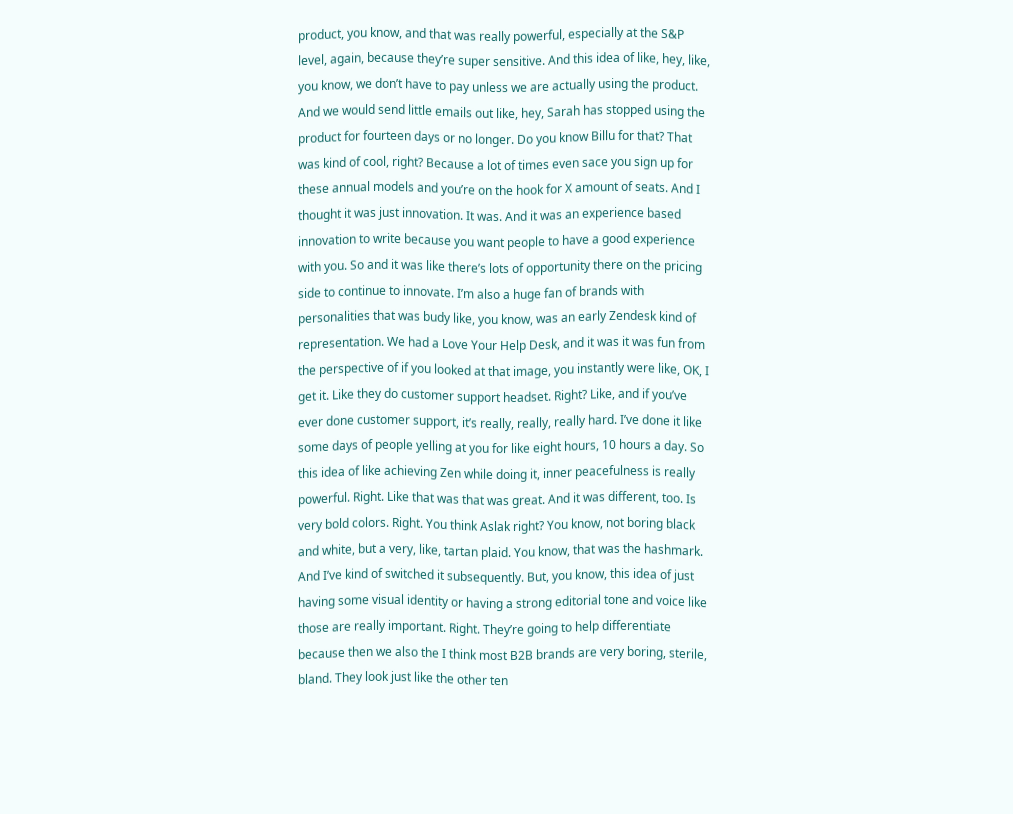product, you know, and that was really powerful, especially at the S&P level, again, because they’re super sensitive. And this idea of like, hey, like, you know, we don’t have to pay unless we are actually using the product. And we would send little emails out like, hey, Sarah has stopped using the product for fourteen days or no longer. Do you know Billu for that? That was kind of cool, right? Because a lot of times even sace you sign up for these annual models and you’re on the hook for X amount of seats. And I thought it was just innovation. It was. And it was an experience based innovation to write because you want people to have a good experience with you. So and it was like there’s lots of opportunity there on the pricing side to continue to innovate. I’m also a huge fan of brands with personalities that was budy like, you know, was an early Zendesk kind of representation. We had a Love Your Help Desk, and it was it was fun from the perspective of if you looked at that image, you instantly were like, OK, I get it. Like they do customer support headset. Right? Like, and if you’ve ever done customer support, it’s really, really, really hard. I’ve done it like some days of people yelling at you for like eight hours, 10 hours a day. So this idea of like achieving Zen while doing it, inner peacefulness is really powerful. Right. Like that was that was great. And it was different, too. Is very bold colors. Right. You think Aslak right? You know, not boring black and white, but a very, like, tartan plaid. You know, that was the hashmark. And I’ve kind of switched it subsequently. But, you know, this idea of just having some visual identity or having a strong editorial tone and voice like those are really important. Right. They’re going to help differentiate because then we also the I think most B2B brands are very boring, sterile, bland. They look just like the other ten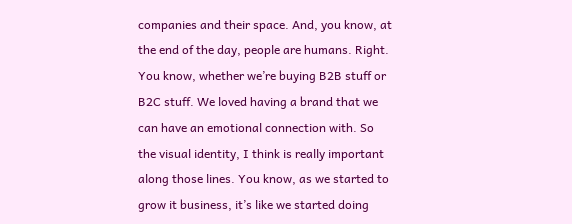companies and their space. And, you know, at the end of the day, people are humans. Right. You know, whether we’re buying B2B stuff or B2C stuff. We loved having a brand that we can have an emotional connection with. So the visual identity, I think is really important along those lines. You know, as we started to grow it business, it’s like we started doing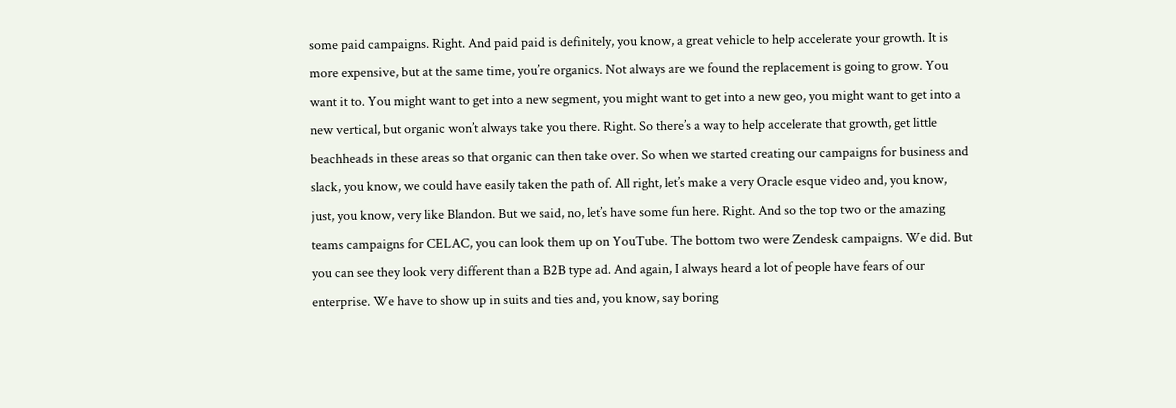some paid campaigns. Right. And paid paid is definitely, you know, a great vehicle to help accelerate your growth. It is more expensive, but at the same time, you’re organics. Not always are we found the replacement is going to grow. You want it to. You might want to get into a new segment, you might want to get into a new geo, you might want to get into a new vertical, but organic won’t always take you there. Right. So there’s a way to help accelerate that growth, get little beachheads in these areas so that organic can then take over. So when we started creating our campaigns for business and slack, you know, we could have easily taken the path of. All right, let’s make a very Oracle esque video and, you know, just, you know, very like Blandon. But we said, no, let’s have some fun here. Right. And so the top two or the amazing teams campaigns for CELAC, you can look them up on YouTube. The bottom two were Zendesk campaigns. We did. But you can see they look very different than a B2B type ad. And again, I always heard a lot of people have fears of our enterprise. We have to show up in suits and ties and, you know, say boring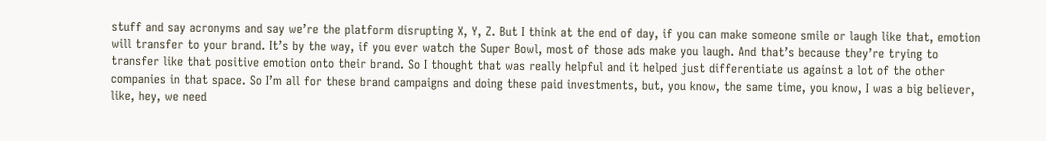stuff and say acronyms and say we’re the platform disrupting X, Y, Z. But I think at the end of day, if you can make someone smile or laugh like that, emotion will transfer to your brand. It’s by the way, if you ever watch the Super Bowl, most of those ads make you laugh. And that’s because they’re trying to transfer like that positive emotion onto their brand. So I thought that was really helpful and it helped just differentiate us against a lot of the other companies in that space. So I’m all for these brand campaigns and doing these paid investments, but, you know, the same time, you know, I was a big believer, like, hey, we need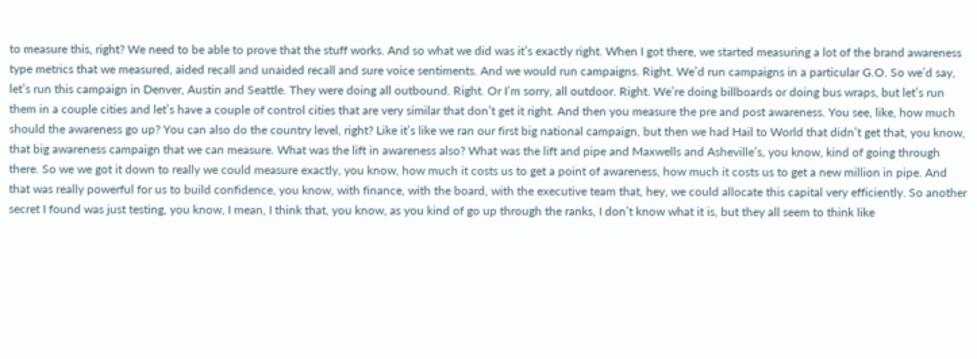to measure this, right? We need to be able to prove that the stuff works. And so what we did was it’s exactly right. When I got there, we started measuring a lot of the brand awareness type metrics that we measured, aided recall and unaided recall and sure voice sentiments. And we would run campaigns. Right. We’d run campaigns in a particular G.O. So we’d say, let’s run this campaign in Denver, Austin and Seattle. They were doing all outbound. Right. Or I’m sorry, all outdoor. Right. We’re doing billboards or doing bus wraps, but let’s run them in a couple cities and let’s have a couple of control cities that are very similar that don’t get it right. And then you measure the pre and post awareness. You see, like, how much should the awareness go up? You can also do the country level, right? Like it’s like we ran our first big national campaign, but then we had Hail to World that didn’t get that, you know, that big awareness campaign that we can measure. What was the lift in awareness also? What was the lift and pipe and Maxwells and Asheville’s, you know, kind of going through there. So we we got it down to really we could measure exactly, you know, how much it costs us to get a point of awareness, how much it costs us to get a new million in pipe. And that was really powerful for us to build confidence, you know, with finance, with the board, with the executive team that, hey, we could allocate this capital very efficiently. So another secret I found was just testing, you know, I mean, I think that, you know, as you kind of go up through the ranks, I don’t know what it is, but they all seem to think like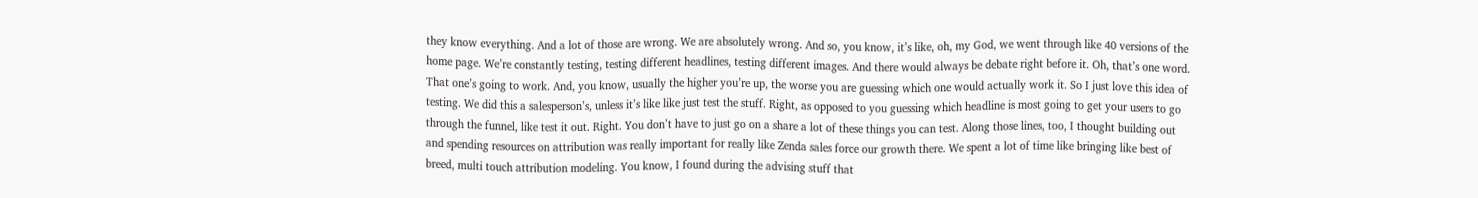they know everything. And a lot of those are wrong. We are absolutely wrong. And so, you know, it’s like, oh, my God, we went through like 40 versions of the home page. We’re constantly testing, testing different headlines, testing different images. And there would always be debate right before it. Oh, that’s one word. That one’s going to work. And, you know, usually the higher you’re up, the worse you are guessing which one would actually work it. So I just love this idea of testing. We did this a salesperson’s, unless it’s like like just test the stuff. Right, as opposed to you guessing which headline is most going to get your users to go through the funnel, like test it out. Right. You don’t have to just go on a share a lot of these things you can test. Along those lines, too, I thought building out and spending resources on attribution was really important for really like Zenda sales force our growth there. We spent a lot of time like bringing like best of breed, multi touch attribution modeling. You know, I found during the advising stuff that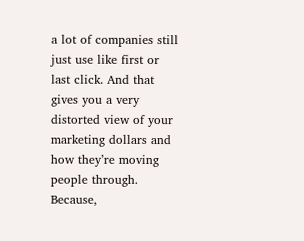a lot of companies still just use like first or last click. And that gives you a very distorted view of your marketing dollars and how they’re moving people through. Because,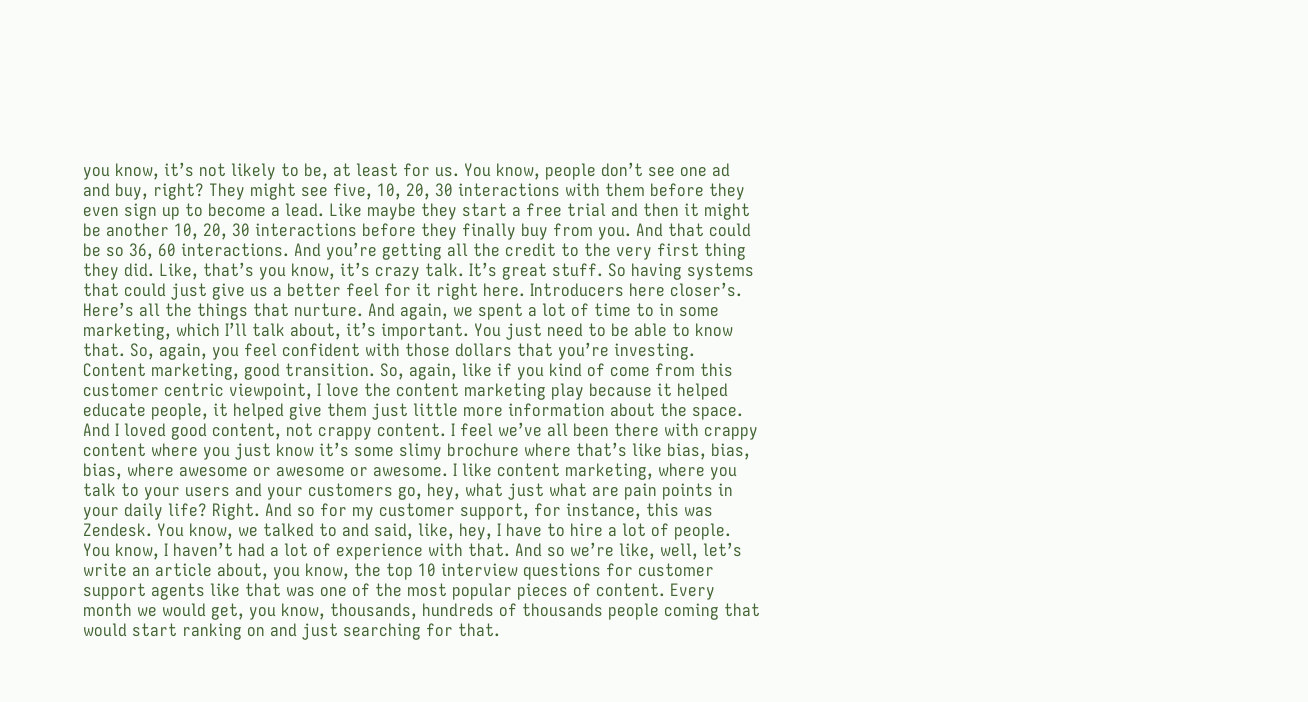you know, it’s not likely to be, at least for us. You know, people don’t see one ad and buy, right? They might see five, 10, 20, 30 interactions with them before they even sign up to become a lead. Like maybe they start a free trial and then it might be another 10, 20, 30 interactions before they finally buy from you. And that could be so 36, 60 interactions. And you’re getting all the credit to the very first thing they did. Like, that’s you know, it’s crazy talk. It’s great stuff. So having systems that could just give us a better feel for it right here. Introducers here closer’s. Here’s all the things that nurture. And again, we spent a lot of time to in some marketing, which I’ll talk about, it’s important. You just need to be able to know that. So, again, you feel confident with those dollars that you’re investing. Content marketing, good transition. So, again, like if you kind of come from this customer centric viewpoint, I love the content marketing play because it helped educate people, it helped give them just little more information about the space. And I loved good content, not crappy content. I feel we’ve all been there with crappy content where you just know it’s some slimy brochure where that’s like bias, bias, bias, where awesome or awesome or awesome. I like content marketing, where you talk to your users and your customers go, hey, what just what are pain points in your daily life? Right. And so for my customer support, for instance, this was Zendesk. You know, we talked to and said, like, hey, I have to hire a lot of people. You know, I haven’t had a lot of experience with that. And so we’re like, well, let’s write an article about, you know, the top 10 interview questions for customer support agents like that was one of the most popular pieces of content. Every month we would get, you know, thousands, hundreds of thousands people coming that would start ranking on and just searching for that.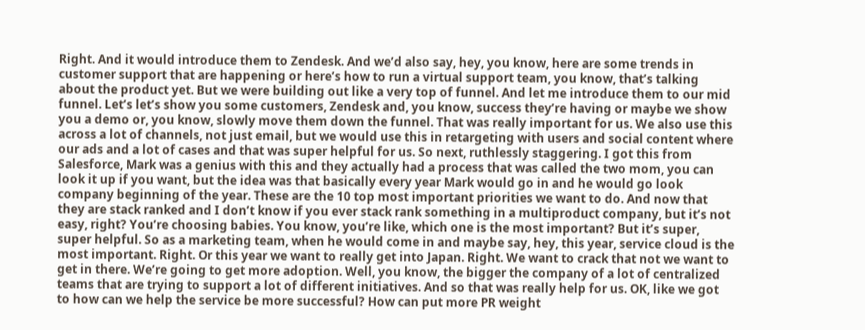Right. And it would introduce them to Zendesk. And we’d also say, hey, you know, here are some trends in customer support that are happening or here’s how to run a virtual support team, you know, that’s talking about the product yet. But we were building out like a very top of funnel. And let me introduce them to our mid funnel. Let’s let’s show you some customers, Zendesk and, you know, success they’re having or maybe we show you a demo or, you know, slowly move them down the funnel. That was really important for us. We also use this across a lot of channels, not just email, but we would use this in retargeting with users and social content where our ads and a lot of cases and that was super helpful for us. So next, ruthlessly staggering. I got this from Salesforce, Mark was a genius with this and they actually had a process that was called the two mom, you can look it up if you want, but the idea was that basically every year Mark would go in and he would go look company beginning of the year. These are the 10 top most important priorities we want to do. And now that they are stack ranked and I don’t know if you ever stack rank something in a multiproduct company, but it’s not easy, right? You’re choosing babies. You know, you’re like, which one is the most important? But it’s super, super helpful. So as a marketing team, when he would come in and maybe say, hey, this year, service cloud is the most important. Right. Or this year we want to really get into Japan. Right. We want to crack that not we want to get in there. We’re going to get more adoption. Well, you know, the bigger the company of a lot of centralized teams that are trying to support a lot of different initiatives. And so that was really help for us. OK, like we got to how can we help the service be more successful? How can put more PR weight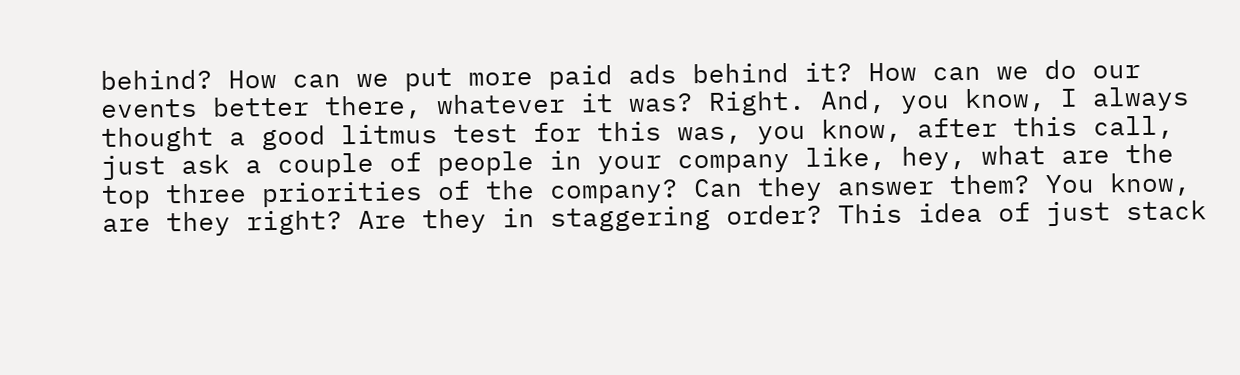behind? How can we put more paid ads behind it? How can we do our events better there, whatever it was? Right. And, you know, I always thought a good litmus test for this was, you know, after this call, just ask a couple of people in your company like, hey, what are the top three priorities of the company? Can they answer them? You know, are they right? Are they in staggering order? This idea of just stack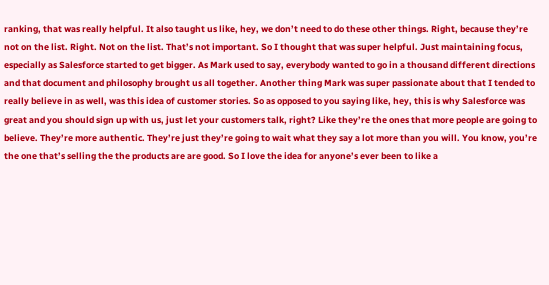ranking, that was really helpful. It also taught us like, hey, we don’t need to do these other things. Right, because they’re not on the list. Right. Not on the list. That’s not important. So I thought that was super helpful. Just maintaining focus, especially as Salesforce started to get bigger. As Mark used to say, everybody wanted to go in a thousand different directions and that document and philosophy brought us all together. Another thing Mark was super passionate about that I tended to really believe in as well, was this idea of customer stories. So as opposed to you saying like, hey, this is why Salesforce was great and you should sign up with us, just let your customers talk, right? Like they’re the ones that more people are going to believe. They’re more authentic. They’re just they’re going to wait what they say a lot more than you will. You know, you’re the one that’s selling the the products are are good. So I love the idea for anyone’s ever been to like a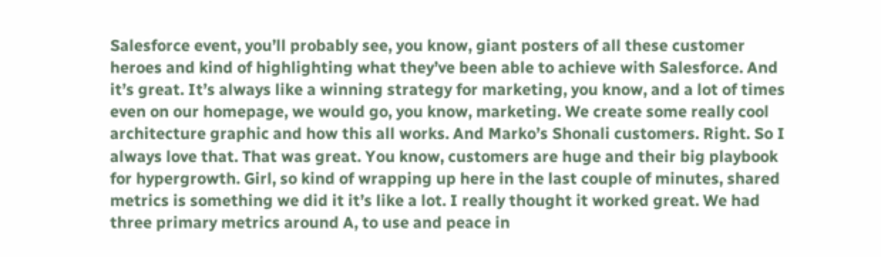Salesforce event, you’ll probably see, you know, giant posters of all these customer heroes and kind of highlighting what they’ve been able to achieve with Salesforce. And it’s great. It’s always like a winning strategy for marketing, you know, and a lot of times even on our homepage, we would go, you know, marketing. We create some really cool architecture graphic and how this all works. And Marko’s Shonali customers. Right. So I always love that. That was great. You know, customers are huge and their big playbook for hypergrowth. Girl, so kind of wrapping up here in the last couple of minutes, shared metrics is something we did it it’s like a lot. I really thought it worked great. We had three primary metrics around A, to use and peace in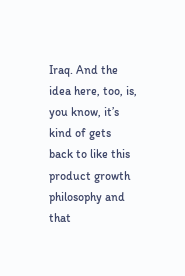Iraq. And the idea here, too, is, you know, it’s kind of gets back to like this product growth philosophy and that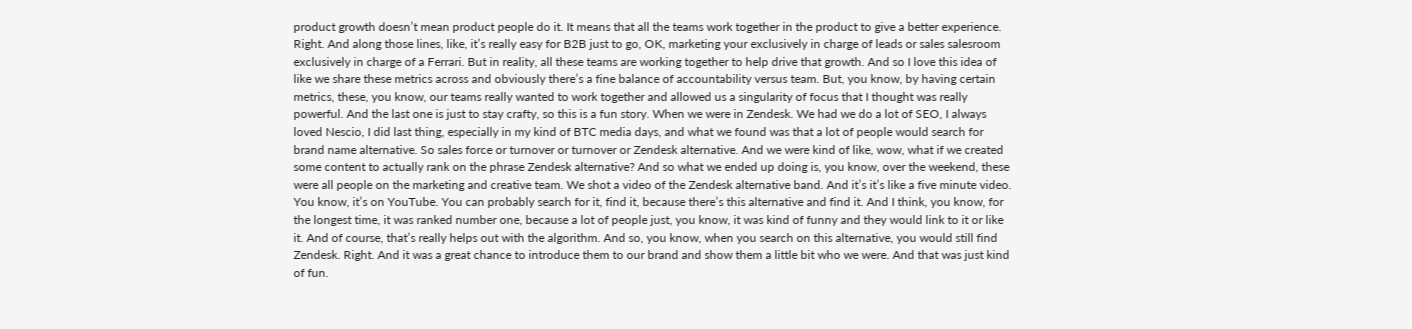product growth doesn’t mean product people do it. It means that all the teams work together in the product to give a better experience. Right. And along those lines, like, it’s really easy for B2B just to go, OK, marketing your exclusively in charge of leads or sales salesroom exclusively in charge of a Ferrari. But in reality, all these teams are working together to help drive that growth. And so I love this idea of like we share these metrics across and obviously there’s a fine balance of accountability versus team. But, you know, by having certain metrics, these, you know, our teams really wanted to work together and allowed us a singularity of focus that I thought was really powerful. And the last one is just to stay crafty, so this is a fun story. When we were in Zendesk. We had we do a lot of SEO, I always loved Nescio, I did last thing, especially in my kind of BTC media days, and what we found was that a lot of people would search for brand name alternative. So sales force or turnover or turnover or Zendesk alternative. And we were kind of like, wow, what if we created some content to actually rank on the phrase Zendesk alternative? And so what we ended up doing is, you know, over the weekend, these were all people on the marketing and creative team. We shot a video of the Zendesk alternative band. And it’s it’s like a five minute video. You know, it’s on YouTube. You can probably search for it, find it, because there’s this alternative and find it. And I think, you know, for the longest time, it was ranked number one, because a lot of people just, you know, it was kind of funny and they would link to it or like it. And of course, that’s really helps out with the algorithm. And so, you know, when you search on this alternative, you would still find Zendesk. Right. And it was a great chance to introduce them to our brand and show them a little bit who we were. And that was just kind of fun.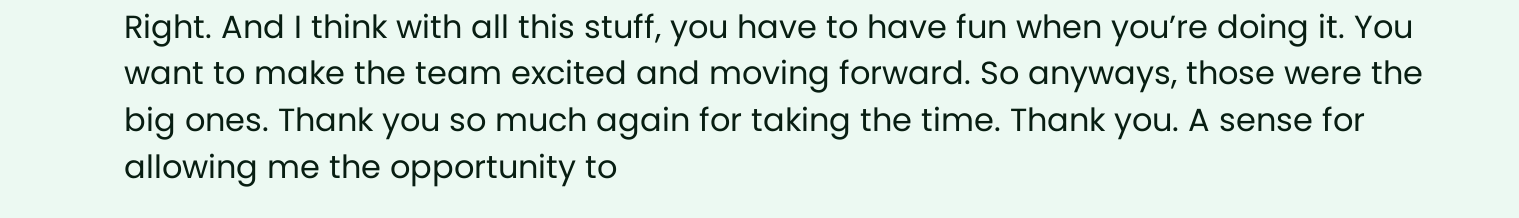Right. And I think with all this stuff, you have to have fun when you’re doing it. You want to make the team excited and moving forward. So anyways, those were the big ones. Thank you so much again for taking the time. Thank you. A sense for allowing me the opportunity to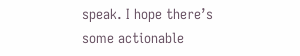speak. I hope there’s some actionable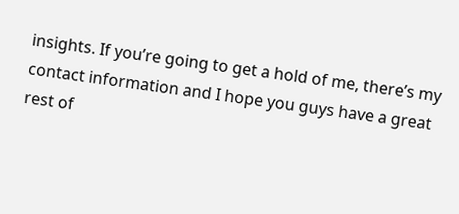insights. If you’re going to get a hold of me, there’s my contact information and I hope you guys have a great rest of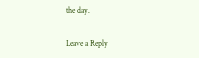the day.

Leave a Reply